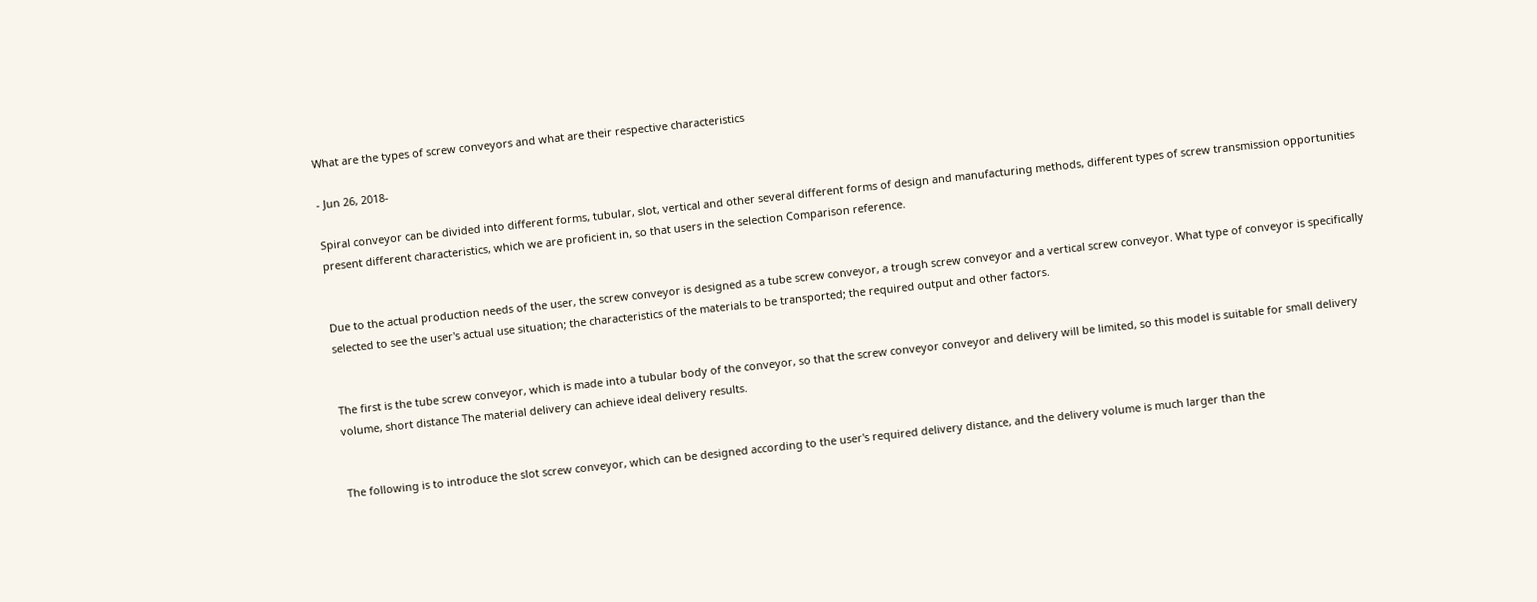What are the types of screw conveyors and what are their respective characteristics

- Jun 26, 2018-

Spiral conveyor can be divided into different forms, tubular, slot, vertical and other several different forms of design and manufacturing methods, different types of screw transmission opportunities present different characteristics, which we are proficient in, so that users in the selection Comparison reference.


Due to the actual production needs of the user, the screw conveyor is designed as a tube screw conveyor, a trough screw conveyor and a vertical screw conveyor. What type of conveyor is specifically selected to see the user's actual use situation; the characteristics of the materials to be transported; the required output and other factors.


The first is the tube screw conveyor, which is made into a tubular body of the conveyor, so that the screw conveyor conveyor and delivery will be limited, so this model is suitable for small delivery volume, short distance The material delivery can achieve ideal delivery results.


The following is to introduce the slot screw conveyor, which can be designed according to the user's required delivery distance, and the delivery volume is much larger than the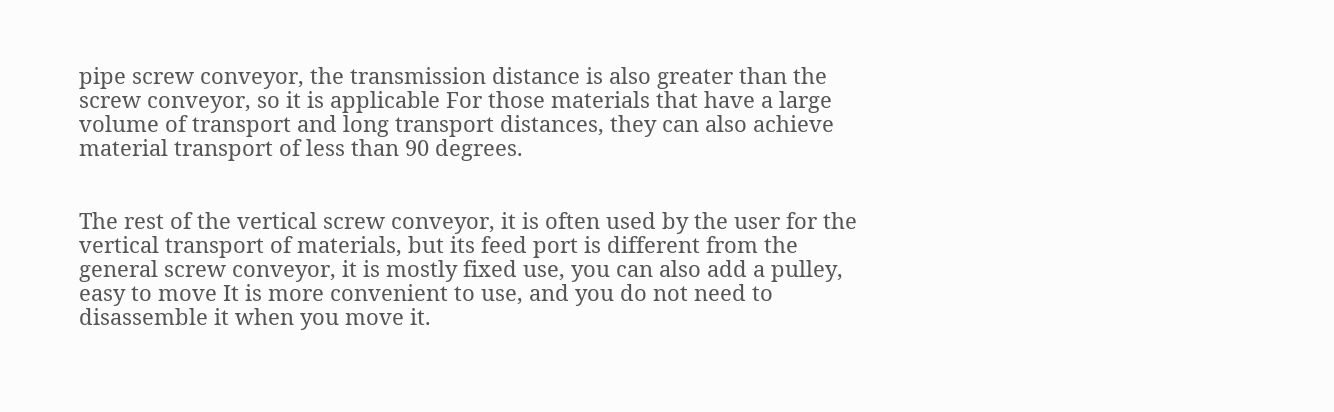pipe screw conveyor, the transmission distance is also greater than the screw conveyor, so it is applicable For those materials that have a large volume of transport and long transport distances, they can also achieve material transport of less than 90 degrees.


The rest of the vertical screw conveyor, it is often used by the user for the vertical transport of materials, but its feed port is different from the general screw conveyor, it is mostly fixed use, you can also add a pulley, easy to move It is more convenient to use, and you do not need to disassemble it when you move it.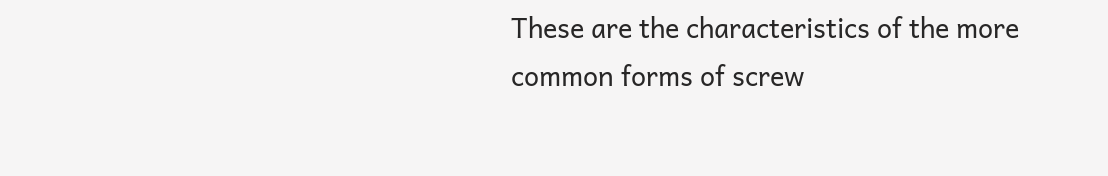These are the characteristics of the more common forms of screw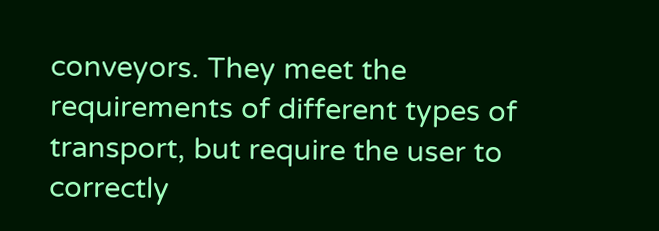conveyors. They meet the requirements of different types of transport, but require the user to correctly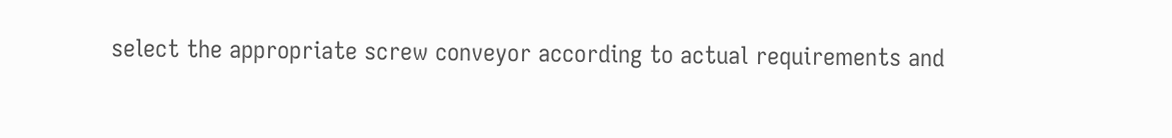select the appropriate screw conveyor according to actual requirements and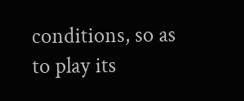conditions, so as to play its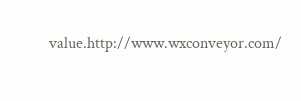value.http://www.wxconveyor.com/